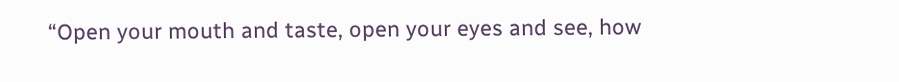“Open your mouth and taste, open your eyes and see, how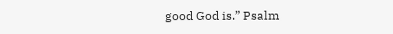good God is.” Psalm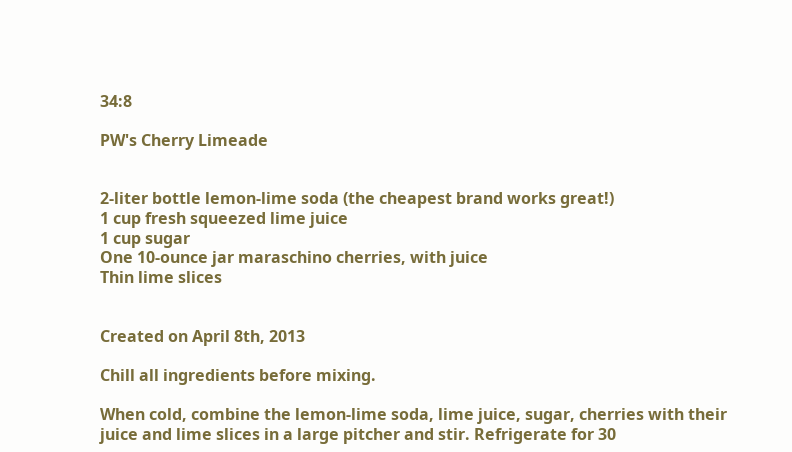34:8

PW's Cherry Limeade


2-liter bottle lemon-lime soda (the cheapest brand works great!)
1 cup fresh squeezed lime juice
1 cup sugar
One 10-ounce jar maraschino cherries, with juice
Thin lime slices


Created on April 8th, 2013

Chill all ingredients before mixing.

When cold, combine the lemon-lime soda, lime juice, sugar, cherries with their juice and lime slices in a large pitcher and stir. Refrigerate for 30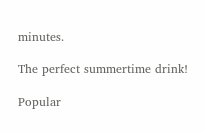minutes.

The perfect summertime drink!

Popular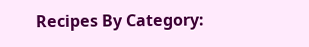Recipes By Category: